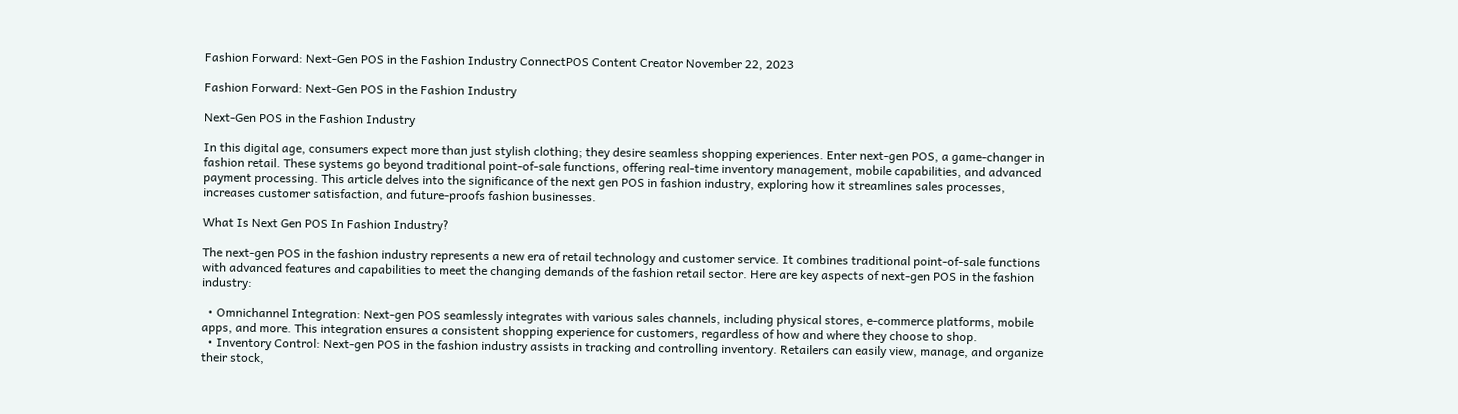Fashion Forward: Next-Gen POS in the Fashion Industry ConnectPOS Content Creator November 22, 2023

Fashion Forward: Next-Gen POS in the Fashion Industry

Next-Gen POS in the Fashion Industry

In this digital age, consumers expect more than just stylish clothing; they desire seamless shopping experiences. Enter next-gen POS, a game-changer in fashion retail. These systems go beyond traditional point-of-sale functions, offering real-time inventory management, mobile capabilities, and advanced payment processing. This article delves into the significance of the next gen POS in fashion industry, exploring how it streamlines sales processes, increases customer satisfaction, and future-proofs fashion businesses.

What Is Next Gen POS In Fashion Industry?

The next-gen POS in the fashion industry represents a new era of retail technology and customer service. It combines traditional point-of-sale functions with advanced features and capabilities to meet the changing demands of the fashion retail sector. Here are key aspects of next-gen POS in the fashion industry:

  • Omnichannel Integration: Next-gen POS seamlessly integrates with various sales channels, including physical stores, e-commerce platforms, mobile apps, and more. This integration ensures a consistent shopping experience for customers, regardless of how and where they choose to shop.
  • Inventory Control: Next-gen POS in the fashion industry assists in tracking and controlling inventory. Retailers can easily view, manage, and organize their stock,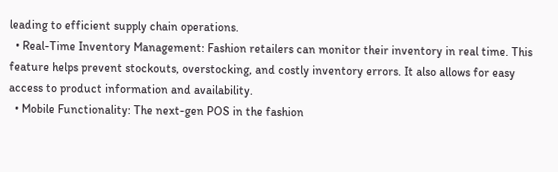leading to efficient supply chain operations.
  • Real-Time Inventory Management: Fashion retailers can monitor their inventory in real time. This feature helps prevent stockouts, overstocking, and costly inventory errors. It also allows for easy access to product information and availability.
  • Mobile Functionality: The next-gen POS in the fashion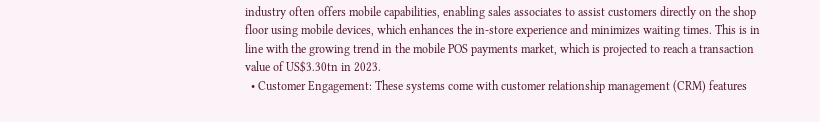industry often offers mobile capabilities, enabling sales associates to assist customers directly on the shop floor using mobile devices, which enhances the in-store experience and minimizes waiting times. This is in line with the growing trend in the mobile POS payments market, which is projected to reach a transaction value of US$3.30tn in 2023.
  • Customer Engagement: These systems come with customer relationship management (CRM) features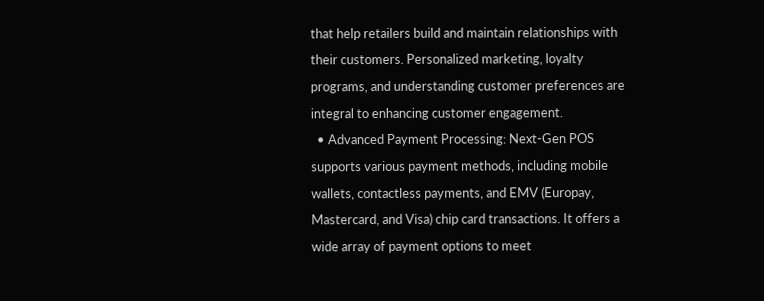that help retailers build and maintain relationships with their customers. Personalized marketing, loyalty programs, and understanding customer preferences are integral to enhancing customer engagement.
  • Advanced Payment Processing: Next-Gen POS supports various payment methods, including mobile wallets, contactless payments, and EMV (Europay, Mastercard, and Visa) chip card transactions. It offers a wide array of payment options to meet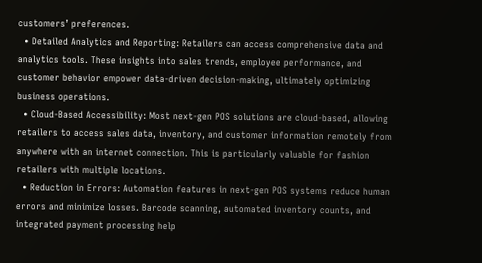customers’ preferences.
  • Detailed Analytics and Reporting: Retailers can access comprehensive data and analytics tools. These insights into sales trends, employee performance, and customer behavior empower data-driven decision-making, ultimately optimizing business operations.
  • Cloud-Based Accessibility: Most next-gen POS solutions are cloud-based, allowing retailers to access sales data, inventory, and customer information remotely from anywhere with an internet connection. This is particularly valuable for fashion retailers with multiple locations.
  • Reduction in Errors: Automation features in next-gen POS systems reduce human errors and minimize losses. Barcode scanning, automated inventory counts, and integrated payment processing help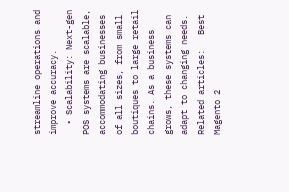streamline operations and improve accuracy.
  • Scalability: Next-gen POS systems are scalable, accommodating businesses of all sizes, from small boutiques to large retail chains. As a business grows, these systems can adapt to changing needs.
Related articles:   Best Magento 2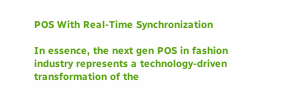POS With Real-Time Synchronization

In essence, the next gen POS in fashion industry represents a technology-driven transformation of the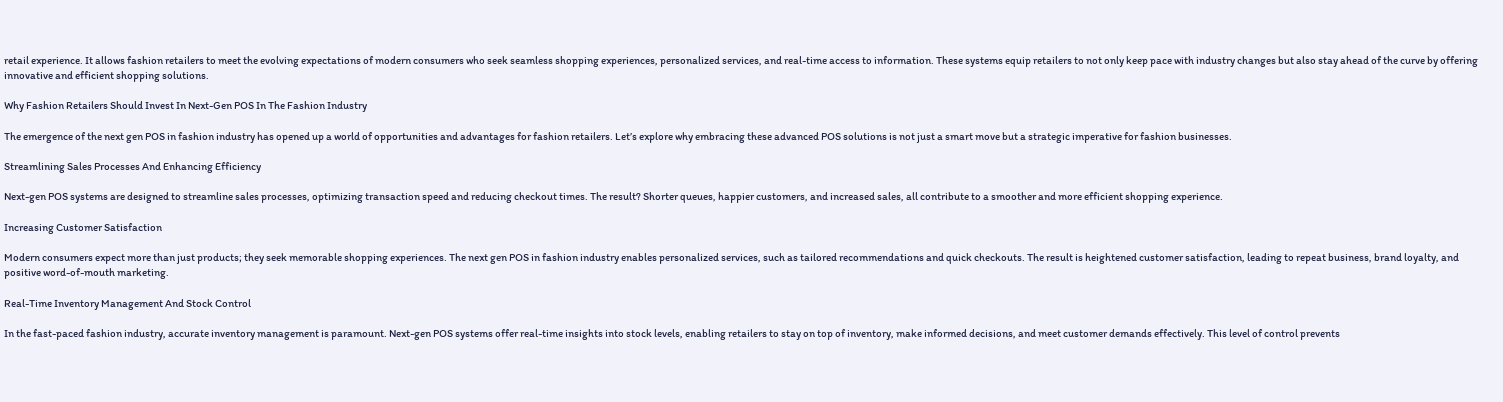retail experience. It allows fashion retailers to meet the evolving expectations of modern consumers who seek seamless shopping experiences, personalized services, and real-time access to information. These systems equip retailers to not only keep pace with industry changes but also stay ahead of the curve by offering innovative and efficient shopping solutions.

Why Fashion Retailers Should Invest In Next-Gen POS In The Fashion Industry

The emergence of the next gen POS in fashion industry has opened up a world of opportunities and advantages for fashion retailers. Let’s explore why embracing these advanced POS solutions is not just a smart move but a strategic imperative for fashion businesses.

Streamlining Sales Processes And Enhancing Efficiency

Next-gen POS systems are designed to streamline sales processes, optimizing transaction speed and reducing checkout times. The result? Shorter queues, happier customers, and increased sales, all contribute to a smoother and more efficient shopping experience.

Increasing Customer Satisfaction

Modern consumers expect more than just products; they seek memorable shopping experiences. The next gen POS in fashion industry enables personalized services, such as tailored recommendations and quick checkouts. The result is heightened customer satisfaction, leading to repeat business, brand loyalty, and positive word-of-mouth marketing.

Real-Time Inventory Management And Stock Control

In the fast-paced fashion industry, accurate inventory management is paramount. Next-gen POS systems offer real-time insights into stock levels, enabling retailers to stay on top of inventory, make informed decisions, and meet customer demands effectively. This level of control prevents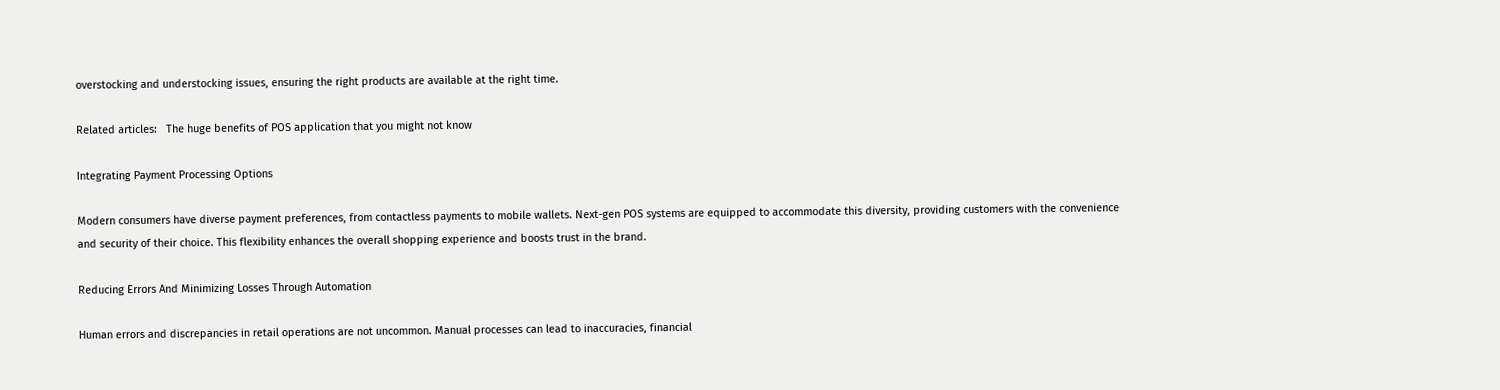overstocking and understocking issues, ensuring the right products are available at the right time.

Related articles:   The huge benefits of POS application that you might not know

Integrating Payment Processing Options

Modern consumers have diverse payment preferences, from contactless payments to mobile wallets. Next-gen POS systems are equipped to accommodate this diversity, providing customers with the convenience and security of their choice. This flexibility enhances the overall shopping experience and boosts trust in the brand.

Reducing Errors And Minimizing Losses Through Automation

Human errors and discrepancies in retail operations are not uncommon. Manual processes can lead to inaccuracies, financial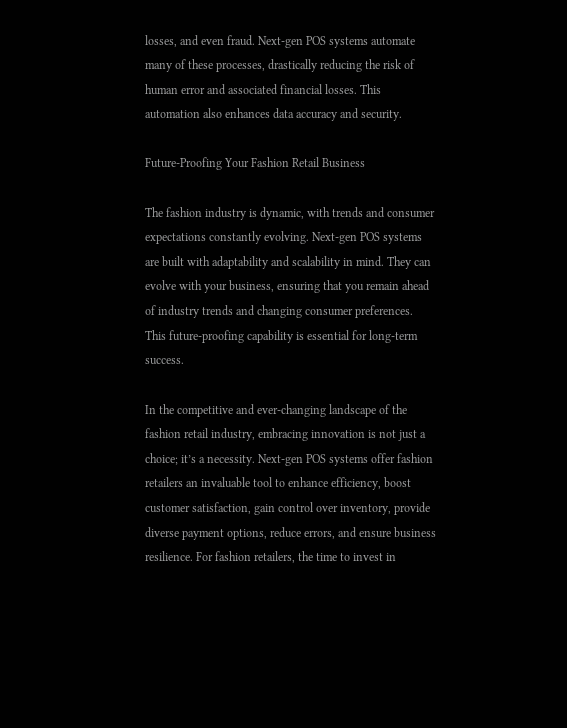losses, and even fraud. Next-gen POS systems automate many of these processes, drastically reducing the risk of human error and associated financial losses. This automation also enhances data accuracy and security.

Future-Proofing Your Fashion Retail Business

The fashion industry is dynamic, with trends and consumer expectations constantly evolving. Next-gen POS systems are built with adaptability and scalability in mind. They can evolve with your business, ensuring that you remain ahead of industry trends and changing consumer preferences. This future-proofing capability is essential for long-term success.

In the competitive and ever-changing landscape of the fashion retail industry, embracing innovation is not just a choice; it’s a necessity. Next-gen POS systems offer fashion retailers an invaluable tool to enhance efficiency, boost customer satisfaction, gain control over inventory, provide diverse payment options, reduce errors, and ensure business resilience. For fashion retailers, the time to invest in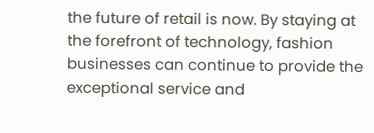the future of retail is now. By staying at the forefront of technology, fashion businesses can continue to provide the exceptional service and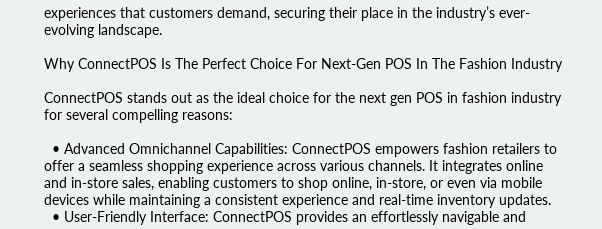experiences that customers demand, securing their place in the industry’s ever-evolving landscape.

Why ConnectPOS Is The Perfect Choice For Next-Gen POS In The Fashion Industry

ConnectPOS stands out as the ideal choice for the next gen POS in fashion industry for several compelling reasons:

  • Advanced Omnichannel Capabilities: ConnectPOS empowers fashion retailers to offer a seamless shopping experience across various channels. It integrates online and in-store sales, enabling customers to shop online, in-store, or even via mobile devices while maintaining a consistent experience and real-time inventory updates.
  • User-Friendly Interface: ConnectPOS provides an effortlessly navigable and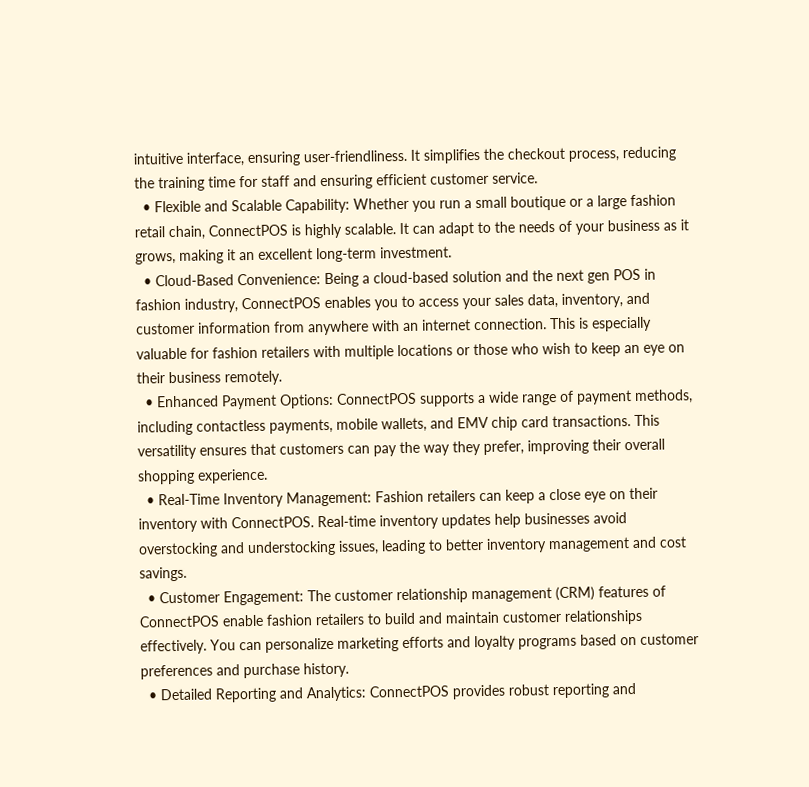intuitive interface, ensuring user-friendliness. It simplifies the checkout process, reducing the training time for staff and ensuring efficient customer service.
  • Flexible and Scalable Capability: Whether you run a small boutique or a large fashion retail chain, ConnectPOS is highly scalable. It can adapt to the needs of your business as it grows, making it an excellent long-term investment.
  • Cloud-Based Convenience: Being a cloud-based solution and the next gen POS in fashion industry, ConnectPOS enables you to access your sales data, inventory, and customer information from anywhere with an internet connection. This is especially valuable for fashion retailers with multiple locations or those who wish to keep an eye on their business remotely.
  • Enhanced Payment Options: ConnectPOS supports a wide range of payment methods, including contactless payments, mobile wallets, and EMV chip card transactions. This versatility ensures that customers can pay the way they prefer, improving their overall shopping experience.
  • Real-Time Inventory Management: Fashion retailers can keep a close eye on their inventory with ConnectPOS. Real-time inventory updates help businesses avoid overstocking and understocking issues, leading to better inventory management and cost savings.
  • Customer Engagement: The customer relationship management (CRM) features of ConnectPOS enable fashion retailers to build and maintain customer relationships effectively. You can personalize marketing efforts and loyalty programs based on customer preferences and purchase history.
  • Detailed Reporting and Analytics: ConnectPOS provides robust reporting and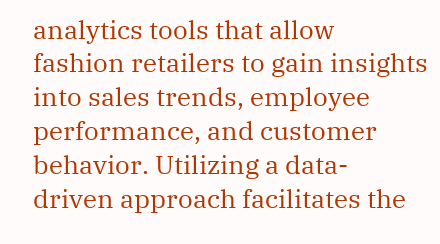analytics tools that allow fashion retailers to gain insights into sales trends, employee performance, and customer behavior. Utilizing a data-driven approach facilitates the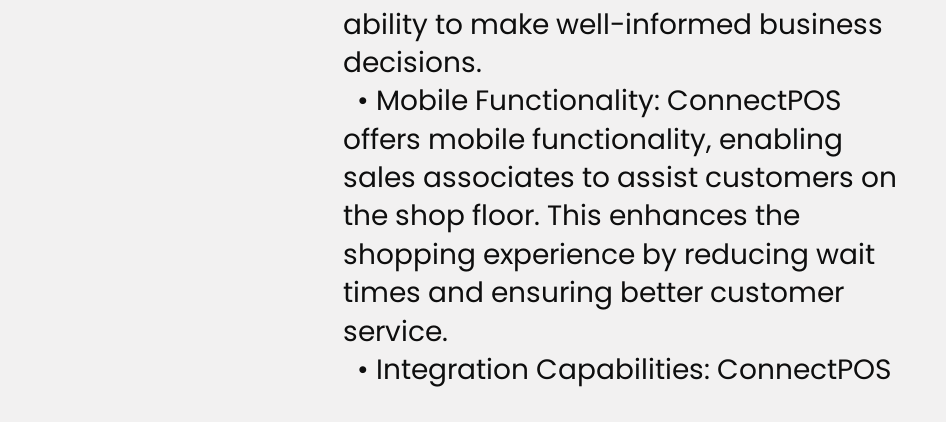ability to make well-informed business decisions.
  • Mobile Functionality: ConnectPOS offers mobile functionality, enabling sales associates to assist customers on the shop floor. This enhances the shopping experience by reducing wait times and ensuring better customer service.
  • Integration Capabilities: ConnectPOS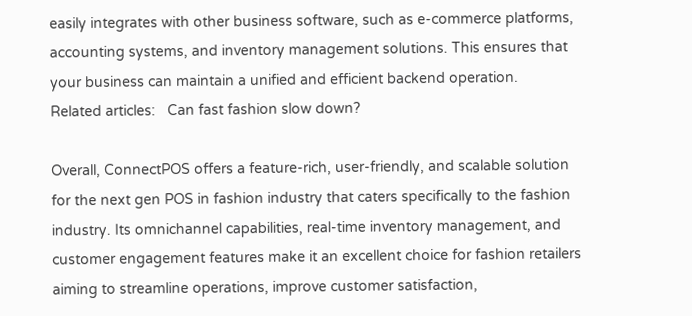easily integrates with other business software, such as e-commerce platforms, accounting systems, and inventory management solutions. This ensures that your business can maintain a unified and efficient backend operation.
Related articles:   Can fast fashion slow down?

Overall, ConnectPOS offers a feature-rich, user-friendly, and scalable solution for the next gen POS in fashion industry that caters specifically to the fashion industry. Its omnichannel capabilities, real-time inventory management, and customer engagement features make it an excellent choice for fashion retailers aiming to streamline operations, improve customer satisfaction,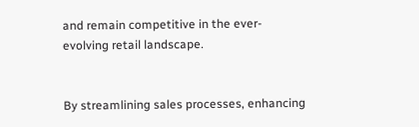and remain competitive in the ever-evolving retail landscape.


By streamlining sales processes, enhancing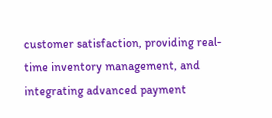customer satisfaction, providing real-time inventory management, and integrating advanced payment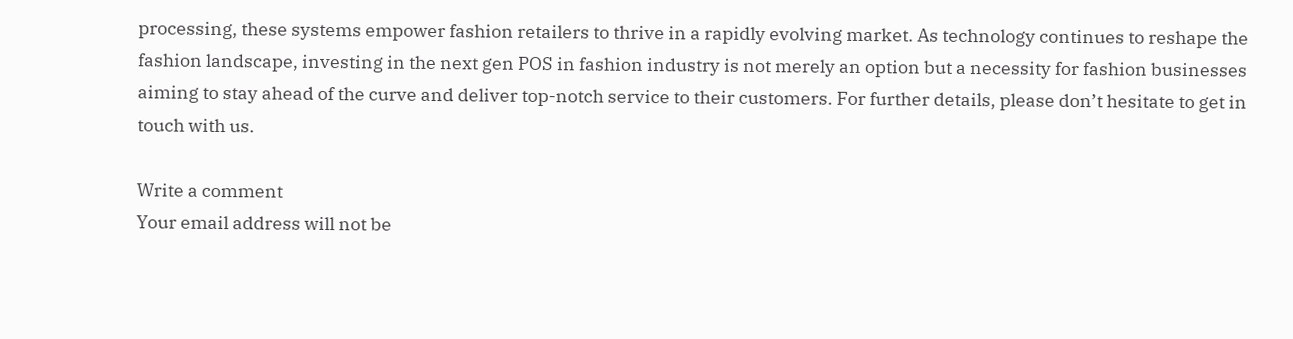processing, these systems empower fashion retailers to thrive in a rapidly evolving market. As technology continues to reshape the fashion landscape, investing in the next gen POS in fashion industry is not merely an option but a necessity for fashion businesses aiming to stay ahead of the curve and deliver top-notch service to their customers. For further details, please don’t hesitate to get in touch with us.

Write a comment
Your email address will not be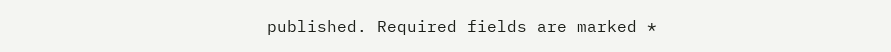published. Required fields are marked *